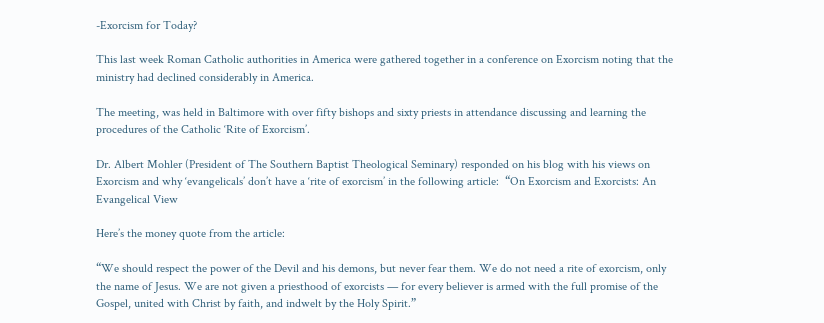-Exorcism for Today?

This last week Roman Catholic authorities in America were gathered together in a conference on Exorcism noting that the ministry had declined considerably in America.

The meeting, was held in Baltimore with over fifty bishops and sixty priests in attendance discussing and learning the procedures of the Catholic ‘Rite of Exorcism’.

Dr. Albert Mohler (President of The Southern Baptist Theological Seminary) responded on his blog with his views on Exorcism and why ‘evangelicals’ don’t have a ‘rite of exorcism’ in the following article:  “On Exorcism and Exorcists: An Evangelical View

Here’s the money quote from the article:

“We should respect the power of the Devil and his demons, but never fear them. We do not need a rite of exorcism, only the name of Jesus. We are not given a priesthood of exorcists — for every believer is armed with the full promise of the Gospel, united with Christ by faith, and indwelt by the Holy Spirit.”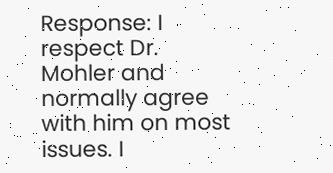Response: I respect Dr. Mohler and normally agree with him on most issues. I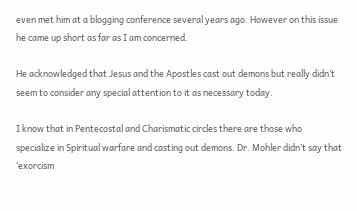even met him at a blogging conference several years ago. However on this issue he came up short as far as I am concerned.

He acknowledged that Jesus and the Apostles cast out demons but really didn’t seem to consider any special attention to it as necessary today.

I know that in Pentecostal and Charismatic circles there are those who specialize in Spiritual warfare and casting out demons. Dr. Mohler didn’t say that ‘exorcism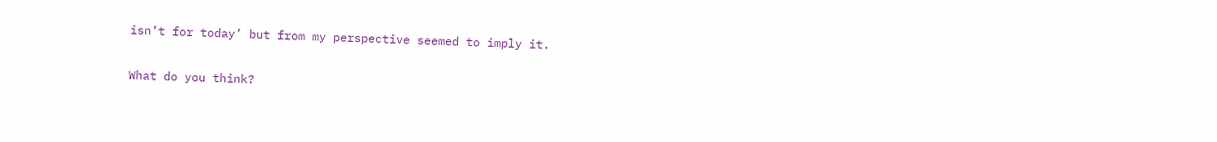isn’t for today’ but from my perspective seemed to imply it.

What do you think?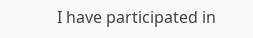I have participated in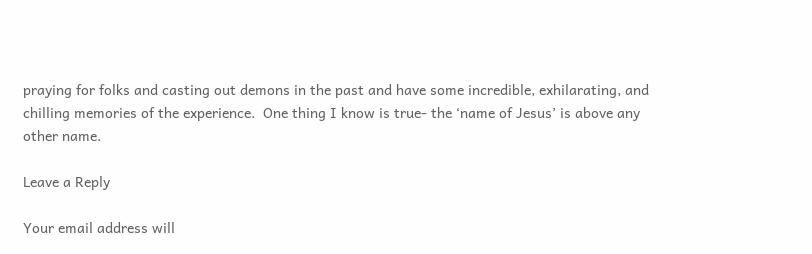praying for folks and casting out demons in the past and have some incredible, exhilarating, and chilling memories of the experience.  One thing I know is true- the ‘name of Jesus’ is above any other name.

Leave a Reply

Your email address will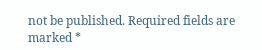not be published. Required fields are marked *